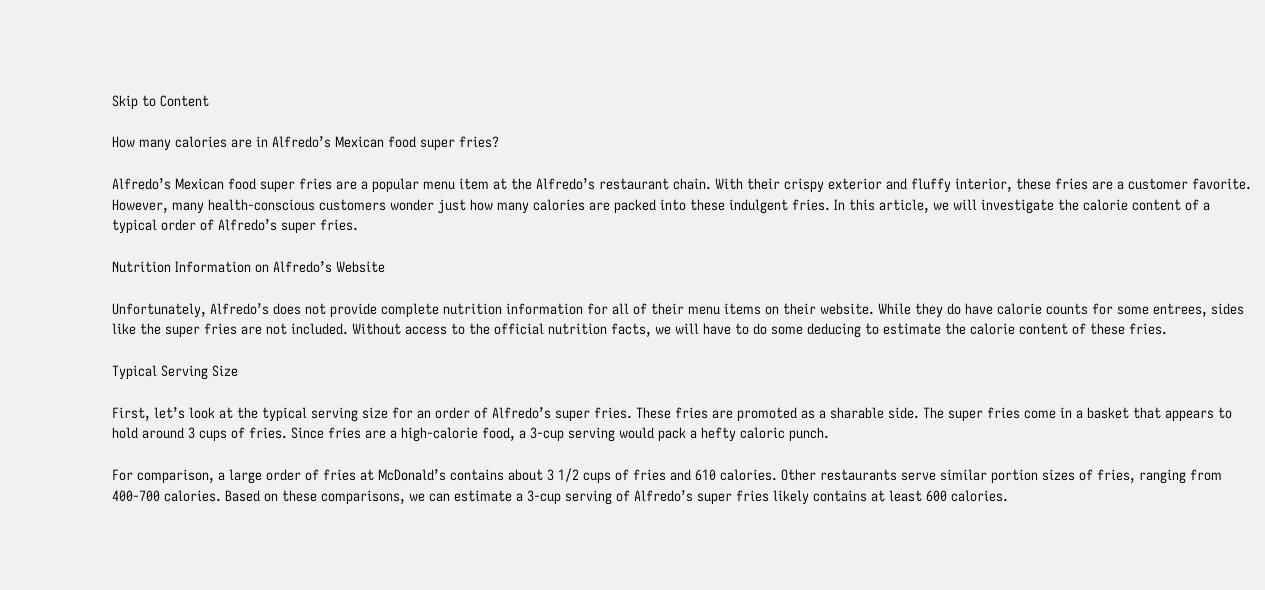Skip to Content

How many calories are in Alfredo’s Mexican food super fries?

Alfredo’s Mexican food super fries are a popular menu item at the Alfredo’s restaurant chain. With their crispy exterior and fluffy interior, these fries are a customer favorite. However, many health-conscious customers wonder just how many calories are packed into these indulgent fries. In this article, we will investigate the calorie content of a typical order of Alfredo’s super fries.

Nutrition Information on Alfredo’s Website

Unfortunately, Alfredo’s does not provide complete nutrition information for all of their menu items on their website. While they do have calorie counts for some entrees, sides like the super fries are not included. Without access to the official nutrition facts, we will have to do some deducing to estimate the calorie content of these fries.

Typical Serving Size

First, let’s look at the typical serving size for an order of Alfredo’s super fries. These fries are promoted as a sharable side. The super fries come in a basket that appears to hold around 3 cups of fries. Since fries are a high-calorie food, a 3-cup serving would pack a hefty caloric punch.

For comparison, a large order of fries at McDonald’s contains about 3 1/2 cups of fries and 610 calories. Other restaurants serve similar portion sizes of fries, ranging from 400-700 calories. Based on these comparisons, we can estimate a 3-cup serving of Alfredo’s super fries likely contains at least 600 calories.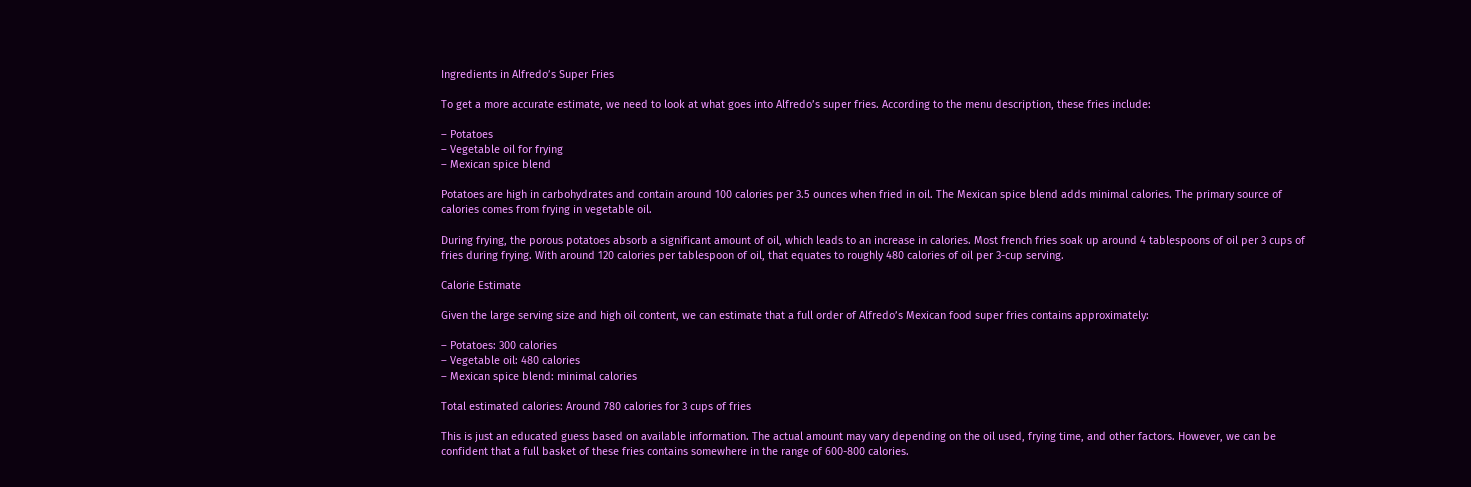Ingredients in Alfredo’s Super Fries

To get a more accurate estimate, we need to look at what goes into Alfredo’s super fries. According to the menu description, these fries include:

– Potatoes
– Vegetable oil for frying
– Mexican spice blend

Potatoes are high in carbohydrates and contain around 100 calories per 3.5 ounces when fried in oil. The Mexican spice blend adds minimal calories. The primary source of calories comes from frying in vegetable oil.

During frying, the porous potatoes absorb a significant amount of oil, which leads to an increase in calories. Most french fries soak up around 4 tablespoons of oil per 3 cups of fries during frying. With around 120 calories per tablespoon of oil, that equates to roughly 480 calories of oil per 3-cup serving.

Calorie Estimate

Given the large serving size and high oil content, we can estimate that a full order of Alfredo’s Mexican food super fries contains approximately:

– Potatoes: 300 calories
– Vegetable oil: 480 calories
– Mexican spice blend: minimal calories

Total estimated calories: Around 780 calories for 3 cups of fries

This is just an educated guess based on available information. The actual amount may vary depending on the oil used, frying time, and other factors. However, we can be confident that a full basket of these fries contains somewhere in the range of 600-800 calories.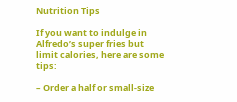Nutrition Tips

If you want to indulge in Alfredo’s super fries but limit calories, here are some tips:

– Order a half or small-size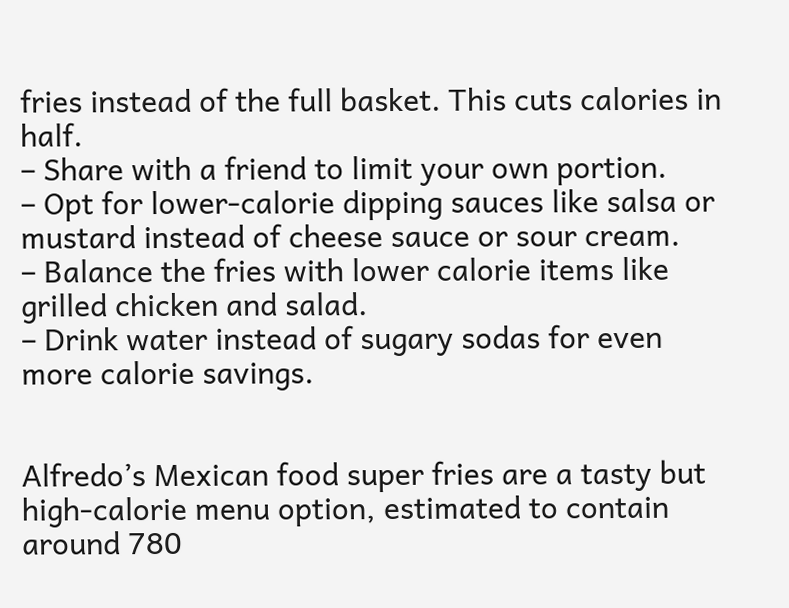fries instead of the full basket. This cuts calories in half.
– Share with a friend to limit your own portion.
– Opt for lower-calorie dipping sauces like salsa or mustard instead of cheese sauce or sour cream.
– Balance the fries with lower calorie items like grilled chicken and salad.
– Drink water instead of sugary sodas for even more calorie savings.


Alfredo’s Mexican food super fries are a tasty but high-calorie menu option, estimated to contain around 780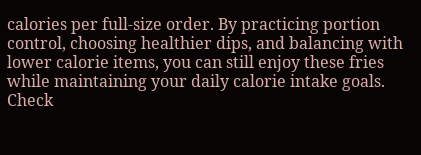calories per full-size order. By practicing portion control, choosing healthier dips, and balancing with lower calorie items, you can still enjoy these fries while maintaining your daily calorie intake goals. Check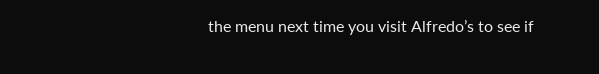the menu next time you visit Alfredo’s to see if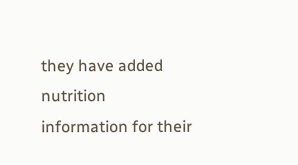they have added nutrition information for their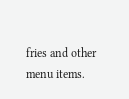fries and other menu items.